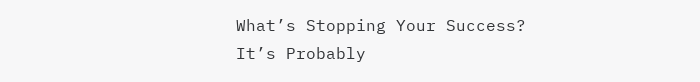What’s Stopping Your Success? It’s Probably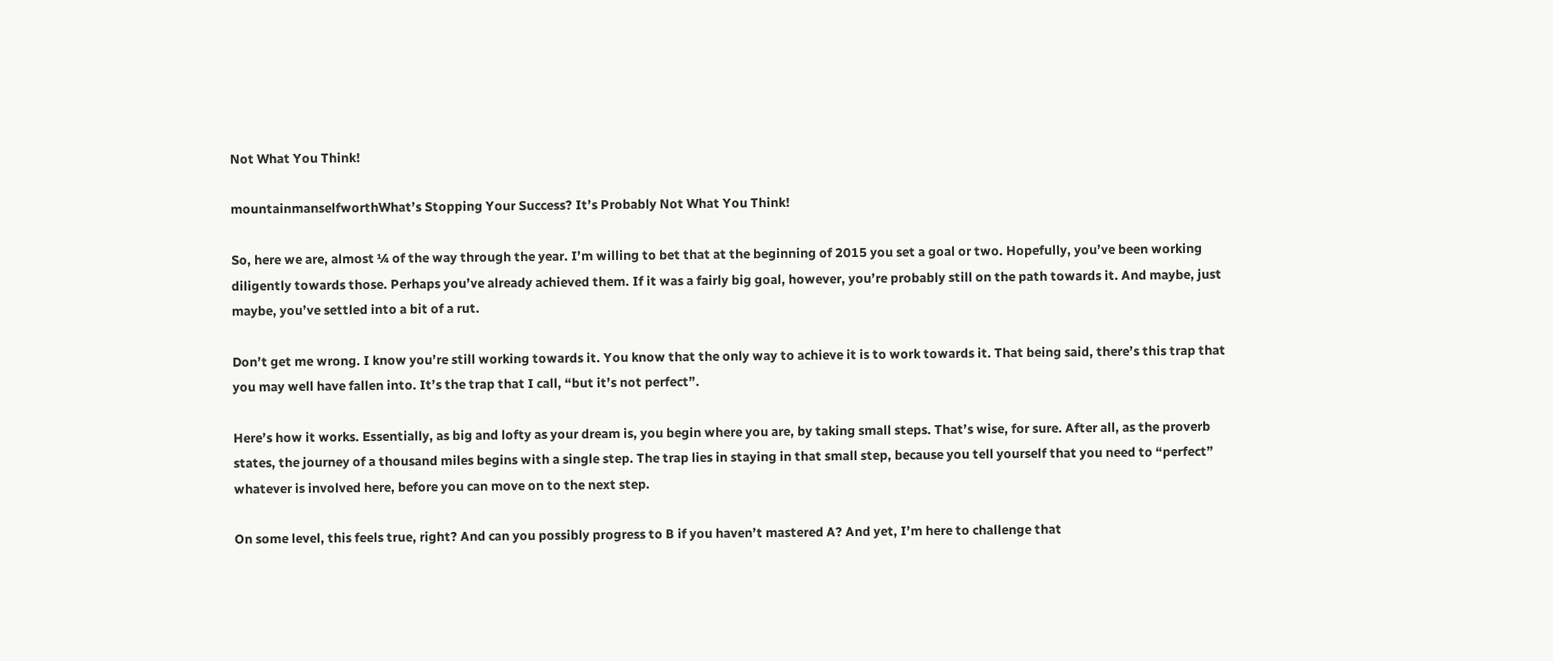Not What You Think!

mountainmanselfworthWhat’s Stopping Your Success? It’s Probably Not What You Think!

So, here we are, almost ¼ of the way through the year. I’m willing to bet that at the beginning of 2015 you set a goal or two. Hopefully, you’ve been working diligently towards those. Perhaps you’ve already achieved them. If it was a fairly big goal, however, you’re probably still on the path towards it. And maybe, just maybe, you’ve settled into a bit of a rut.

Don’t get me wrong. I know you’re still working towards it. You know that the only way to achieve it is to work towards it. That being said, there’s this trap that you may well have fallen into. It’s the trap that I call, “but it’s not perfect”.

Here’s how it works. Essentially, as big and lofty as your dream is, you begin where you are, by taking small steps. That’s wise, for sure. After all, as the proverb states, the journey of a thousand miles begins with a single step. The trap lies in staying in that small step, because you tell yourself that you need to “perfect” whatever is involved here, before you can move on to the next step.

On some level, this feels true, right? And can you possibly progress to B if you haven’t mastered A? And yet, I’m here to challenge that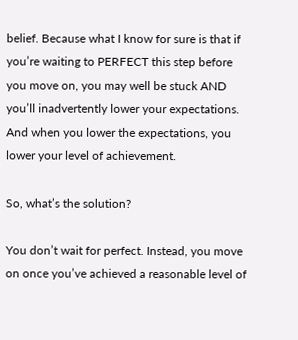belief. Because what I know for sure is that if you’re waiting to PERFECT this step before you move on, you may well be stuck AND you’ll inadvertently lower your expectations. And when you lower the expectations, you lower your level of achievement.

So, what’s the solution?

You don’t wait for perfect. Instead, you move on once you’ve achieved a reasonable level of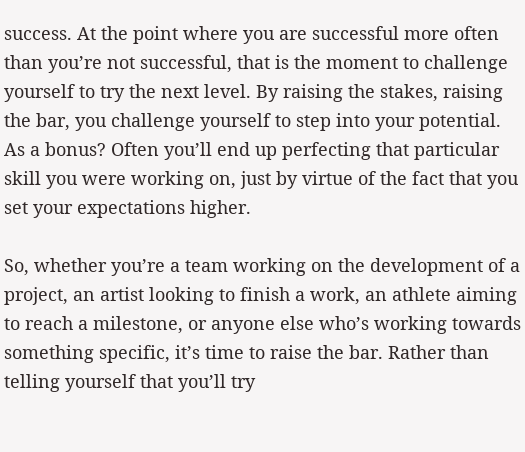success. At the point where you are successful more often than you’re not successful, that is the moment to challenge yourself to try the next level. By raising the stakes, raising the bar, you challenge yourself to step into your potential. As a bonus? Often you’ll end up perfecting that particular skill you were working on, just by virtue of the fact that you set your expectations higher.

So, whether you’re a team working on the development of a project, an artist looking to finish a work, an athlete aiming to reach a milestone, or anyone else who’s working towards something specific, it’s time to raise the bar. Rather than telling yourself that you’ll try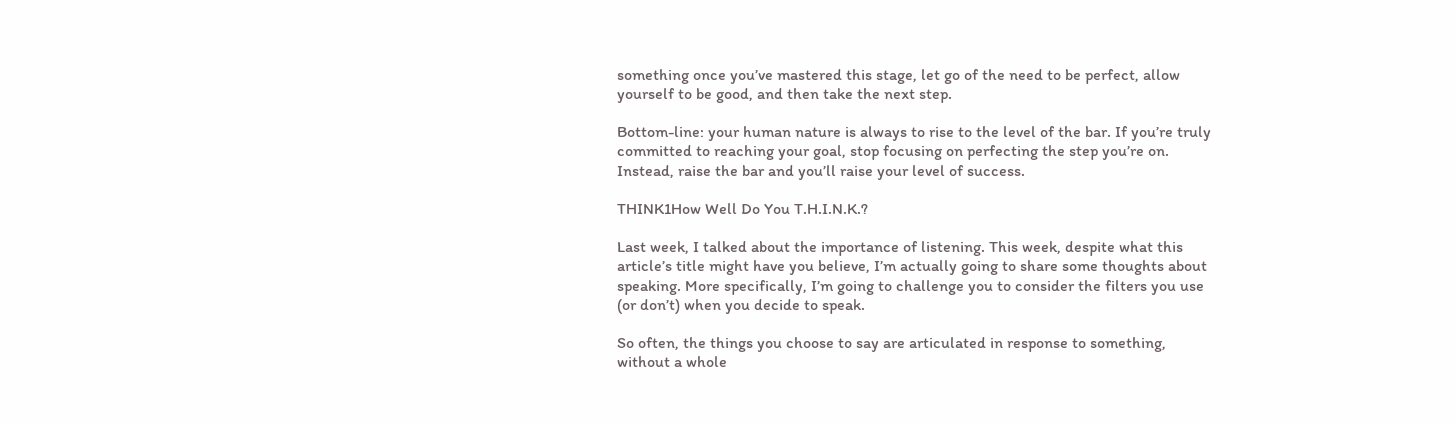something once you’ve mastered this stage, let go of the need to be perfect, allow yourself to be good, and then take the next step.

Bottom-line: your human nature is always to rise to the level of the bar. If you’re truly committed to reaching your goal, stop focusing on perfecting the step you’re on. Instead, raise the bar and you’ll raise your level of success.

THINK1How Well Do You T.H.I.N.K.?

Last week, I talked about the importance of listening. This week, despite what this article’s title might have you believe, I’m actually going to share some thoughts about speaking. More specifically, I’m going to challenge you to consider the filters you use (or don’t) when you decide to speak.

So often, the things you choose to say are articulated in response to something, without a whole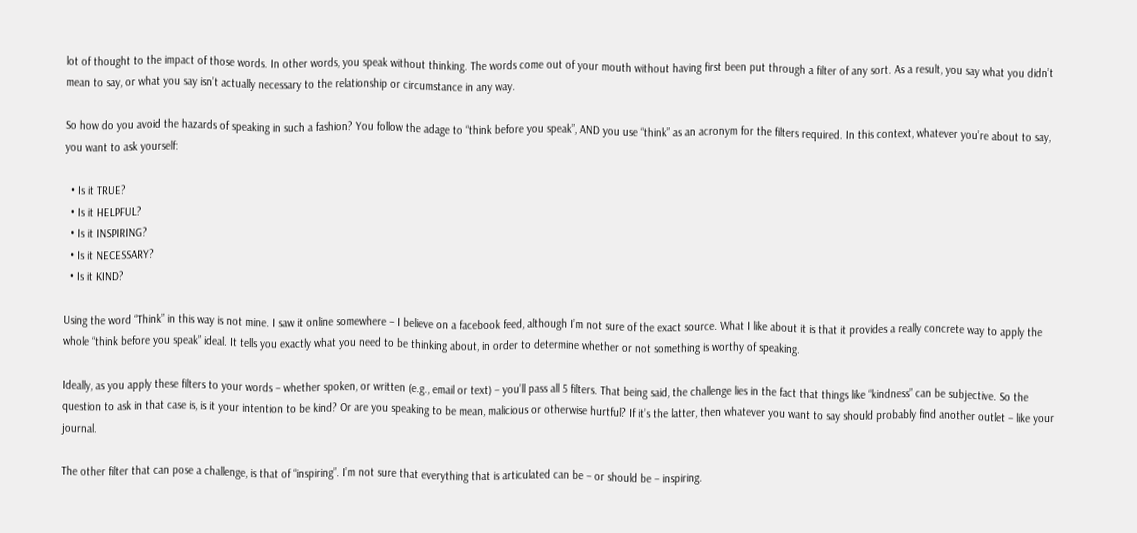lot of thought to the impact of those words. In other words, you speak without thinking. The words come out of your mouth without having first been put through a filter of any sort. As a result, you say what you didn’t mean to say, or what you say isn’t actually necessary to the relationship or circumstance in any way.

So how do you avoid the hazards of speaking in such a fashion? You follow the adage to “think before you speak”, AND you use “think” as an acronym for the filters required. In this context, whatever you’re about to say, you want to ask yourself:

  • Is it TRUE?
  • Is it HELPFUL?
  • Is it INSPIRING?
  • Is it NECESSARY?
  • Is it KIND?

Using the word “Think” in this way is not mine. I saw it online somewhere – I believe on a facebook feed, although I’m not sure of the exact source. What I like about it is that it provides a really concrete way to apply the whole “think before you speak” ideal. It tells you exactly what you need to be thinking about, in order to determine whether or not something is worthy of speaking.

Ideally, as you apply these filters to your words – whether spoken, or written (e.g., email or text) – you’ll pass all 5 filters. That being said, the challenge lies in the fact that things like “kindness” can be subjective. So the question to ask in that case is, is it your intention to be kind? Or are you speaking to be mean, malicious or otherwise hurtful? If it’s the latter, then whatever you want to say should probably find another outlet – like your journal.

The other filter that can pose a challenge, is that of “inspiring”. I’m not sure that everything that is articulated can be – or should be – inspiring.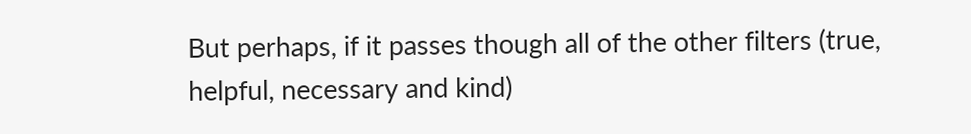But perhaps, if it passes though all of the other filters (true, helpful, necessary and kind)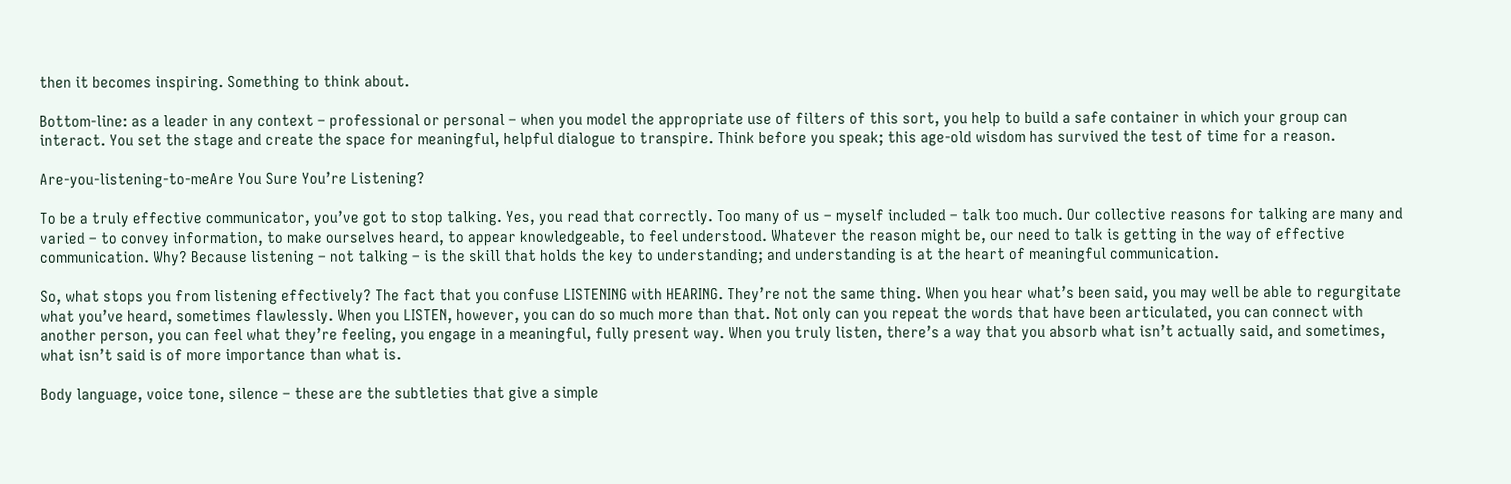then it becomes inspiring. Something to think about.

Bottom-line: as a leader in any context – professional or personal – when you model the appropriate use of filters of this sort, you help to build a safe container in which your group can interact. You set the stage and create the space for meaningful, helpful dialogue to transpire. Think before you speak; this age-old wisdom has survived the test of time for a reason.

Are-you-listening-to-meAre You Sure You’re Listening?

To be a truly effective communicator, you’ve got to stop talking. Yes, you read that correctly. Too many of us – myself included – talk too much. Our collective reasons for talking are many and varied – to convey information, to make ourselves heard, to appear knowledgeable, to feel understood. Whatever the reason might be, our need to talk is getting in the way of effective communication. Why? Because listening – not talking – is the skill that holds the key to understanding; and understanding is at the heart of meaningful communication.

So, what stops you from listening effectively? The fact that you confuse LISTENING with HEARING. They’re not the same thing. When you hear what’s been said, you may well be able to regurgitate what you’ve heard, sometimes flawlessly. When you LISTEN, however, you can do so much more than that. Not only can you repeat the words that have been articulated, you can connect with another person, you can feel what they’re feeling, you engage in a meaningful, fully present way. When you truly listen, there’s a way that you absorb what isn’t actually said, and sometimes, what isn’t said is of more importance than what is.

Body language, voice tone, silence – these are the subtleties that give a simple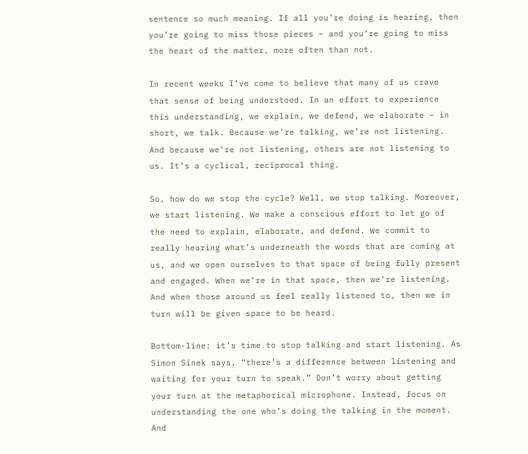sentence so much meaning. If all you’re doing is hearing, then you’re going to miss those pieces – and you’re going to miss the heart of the matter, more often than not.

In recent weeks I’ve come to believe that many of us crave that sense of being understood. In an effort to experience this understanding, we explain, we defend, we elaborate – in short, we talk. Because we’re talking, we’re not listening. And because we’re not listening, others are not listening to us. It’s a cyclical, reciprocal thing.

So, how do we stop the cycle? Well, we stop talking. Moreover, we start listening. We make a conscious effort to let go of the need to explain, elaborate, and defend. We commit to really hearing what’s underneath the words that are coming at us, and we open ourselves to that space of being fully present and engaged. When we’re in that space, then we’re listening. And when those around us feel really listened to, then we in turn will be given space to be heard.

Bottom-line: it’s time to stop talking and start listening. As Simon Sinek says, “there’s a difference between listening and waiting for your turn to speak.” Don’t worry about getting your turn at the metaphorical microphone. Instead, focus on understanding the one who’s doing the talking in the moment. And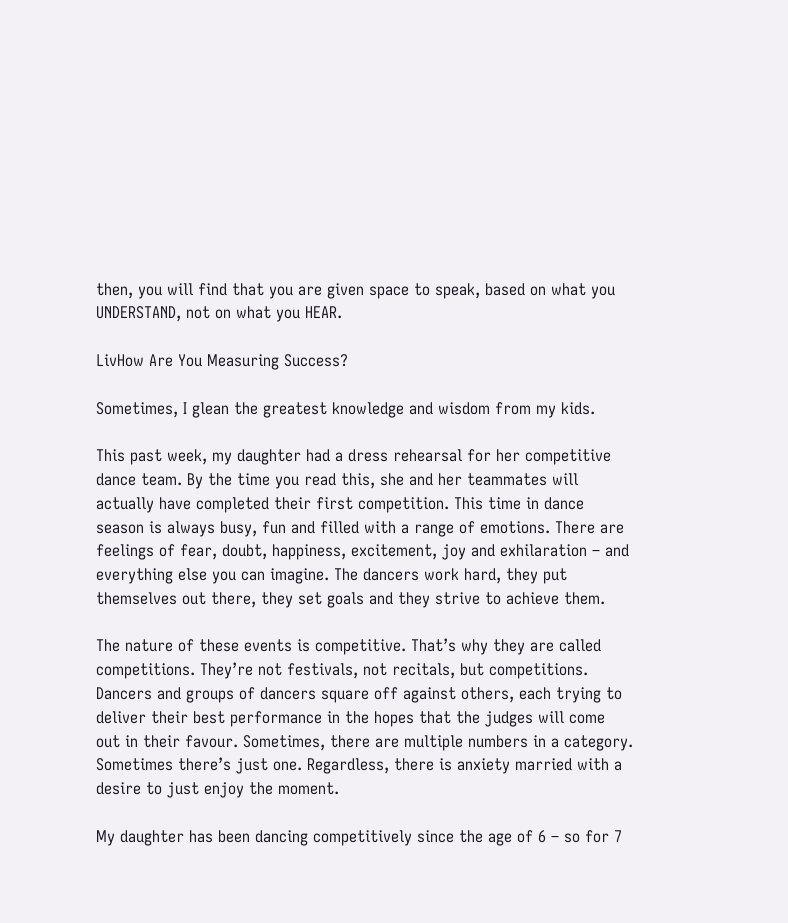then, you will find that you are given space to speak, based on what you UNDERSTAND, not on what you HEAR.

LivHow Are You Measuring Success?

Sometimes, I glean the greatest knowledge and wisdom from my kids.

This past week, my daughter had a dress rehearsal for her competitive dance team. By the time you read this, she and her teammates will actually have completed their first competition. This time in dance season is always busy, fun and filled with a range of emotions. There are feelings of fear, doubt, happiness, excitement, joy and exhilaration – and everything else you can imagine. The dancers work hard, they put themselves out there, they set goals and they strive to achieve them.

The nature of these events is competitive. That’s why they are called competitions. They’re not festivals, not recitals, but competitions. Dancers and groups of dancers square off against others, each trying to deliver their best performance in the hopes that the judges will come out in their favour. Sometimes, there are multiple numbers in a category. Sometimes there’s just one. Regardless, there is anxiety married with a desire to just enjoy the moment.

My daughter has been dancing competitively since the age of 6 – so for 7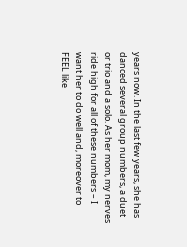years now. In the last few years, she has danced several group numbers, a duet or trio and a solo. As her mom, my nerves ride high for all of these numbers – I want her to do well and, moreover to FEEL like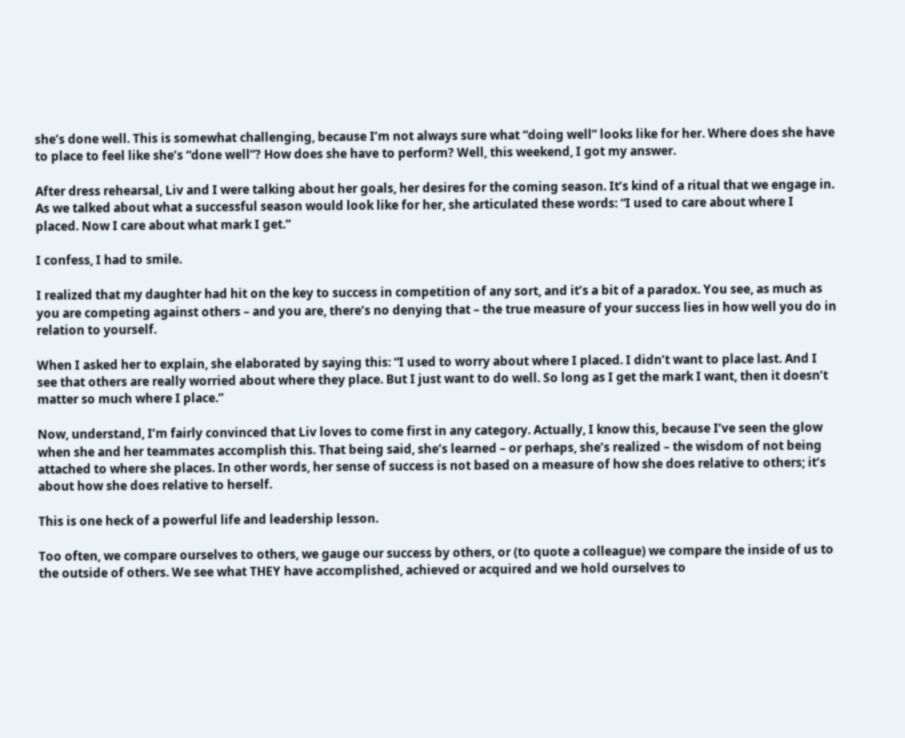she’s done well. This is somewhat challenging, because I’m not always sure what “doing well” looks like for her. Where does she have to place to feel like she’s “done well”? How does she have to perform? Well, this weekend, I got my answer.

After dress rehearsal, Liv and I were talking about her goals, her desires for the coming season. It’s kind of a ritual that we engage in. As we talked about what a successful season would look like for her, she articulated these words: “I used to care about where I placed. Now I care about what mark I get.”

I confess, I had to smile.

I realized that my daughter had hit on the key to success in competition of any sort, and it’s a bit of a paradox. You see, as much as you are competing against others – and you are, there’s no denying that – the true measure of your success lies in how well you do in relation to yourself.

When I asked her to explain, she elaborated by saying this: “I used to worry about where I placed. I didn’t want to place last. And I see that others are really worried about where they place. But I just want to do well. So long as I get the mark I want, then it doesn’t matter so much where I place.”

Now, understand, I’m fairly convinced that Liv loves to come first in any category. Actually, I know this, because I’ve seen the glow when she and her teammates accomplish this. That being said, she’s learned – or perhaps, she’s realized – the wisdom of not being attached to where she places. In other words, her sense of success is not based on a measure of how she does relative to others; it’s about how she does relative to herself.

This is one heck of a powerful life and leadership lesson.

Too often, we compare ourselves to others, we gauge our success by others, or (to quote a colleague) we compare the inside of us to the outside of others. We see what THEY have accomplished, achieved or acquired and we hold ourselves to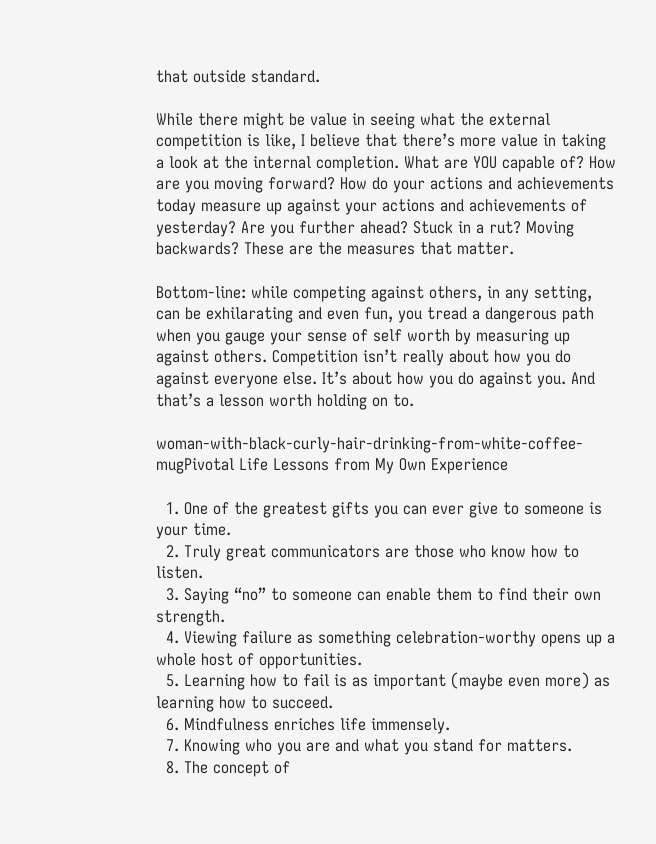that outside standard.

While there might be value in seeing what the external competition is like, I believe that there’s more value in taking a look at the internal completion. What are YOU capable of? How are you moving forward? How do your actions and achievements today measure up against your actions and achievements of yesterday? Are you further ahead? Stuck in a rut? Moving backwards? These are the measures that matter.

Bottom-line: while competing against others, in any setting, can be exhilarating and even fun, you tread a dangerous path when you gauge your sense of self worth by measuring up against others. Competition isn’t really about how you do against everyone else. It’s about how you do against you. And that’s a lesson worth holding on to.

woman-with-black-curly-hair-drinking-from-white-coffee-mugPivotal Life Lessons from My Own Experience

  1. One of the greatest gifts you can ever give to someone is your time.
  2. Truly great communicators are those who know how to listen.
  3. Saying “no” to someone can enable them to find their own strength.
  4. Viewing failure as something celebration-worthy opens up a whole host of opportunities.
  5. Learning how to fail is as important (maybe even more) as learning how to succeed.
  6. Mindfulness enriches life immensely.
  7. Knowing who you are and what you stand for matters.
  8. The concept of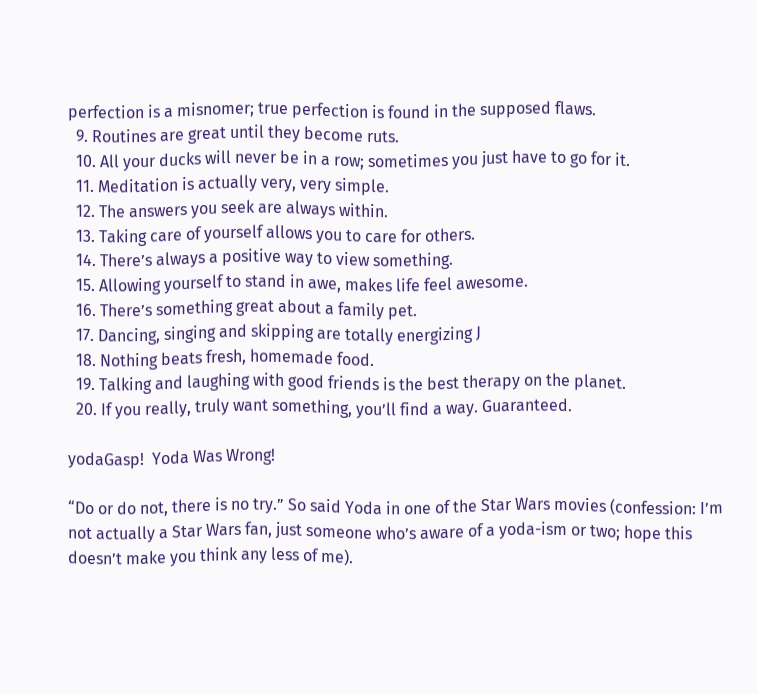perfection is a misnomer; true perfection is found in the supposed flaws.
  9. Routines are great until they become ruts.
  10. All your ducks will never be in a row; sometimes you just have to go for it.
  11. Meditation is actually very, very simple.
  12. The answers you seek are always within.
  13. Taking care of yourself allows you to care for others.
  14. There’s always a positive way to view something.
  15. Allowing yourself to stand in awe, makes life feel awesome.
  16. There’s something great about a family pet.
  17. Dancing, singing and skipping are totally energizing J
  18. Nothing beats fresh, homemade food.
  19. Talking and laughing with good friends is the best therapy on the planet.
  20. If you really, truly want something, you’ll find a way. Guaranteed.

yodaGasp!  Yoda Was Wrong!

“Do or do not, there is no try.” So said Yoda in one of the Star Wars movies (confession: I’m not actually a Star Wars fan, just someone who’s aware of a yoda-ism or two; hope this doesn’t make you think any less of me).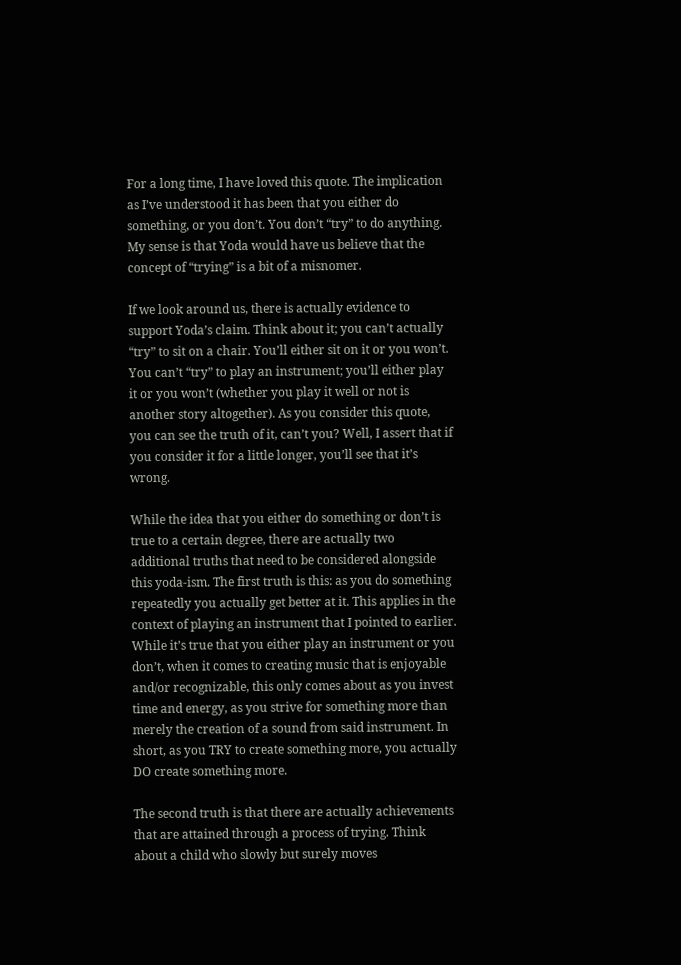For a long time, I have loved this quote. The implication as I’ve understood it has been that you either do something, or you don’t. You don’t “try” to do anything. My sense is that Yoda would have us believe that the concept of “trying” is a bit of a misnomer.

If we look around us, there is actually evidence to support Yoda’s claim. Think about it; you can’t actually “try” to sit on a chair. You’ll either sit on it or you won’t. You can’t “try” to play an instrument; you’ll either play it or you won’t (whether you play it well or not is another story altogether). As you consider this quote, you can see the truth of it, can’t you? Well, I assert that if you consider it for a little longer, you’ll see that it’s wrong.

While the idea that you either do something or don’t is true to a certain degree, there are actually two additional truths that need to be considered alongside this yoda-ism. The first truth is this: as you do something repeatedly you actually get better at it. This applies in the context of playing an instrument that I pointed to earlier. While it’s true that you either play an instrument or you don’t, when it comes to creating music that is enjoyable and/or recognizable, this only comes about as you invest time and energy, as you strive for something more than merely the creation of a sound from said instrument. In short, as you TRY to create something more, you actually DO create something more.

The second truth is that there are actually achievements that are attained through a process of trying. Think about a child who slowly but surely moves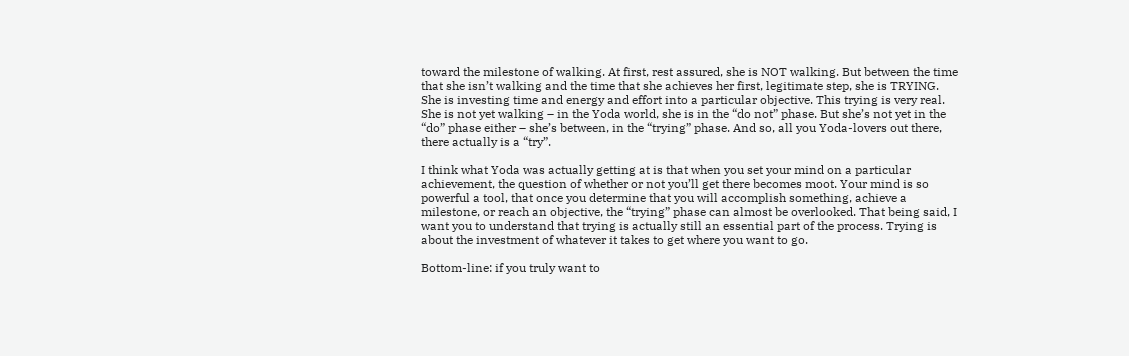toward the milestone of walking. At first, rest assured, she is NOT walking. But between the time that she isn’t walking and the time that she achieves her first, legitimate step, she is TRYING. She is investing time and energy and effort into a particular objective. This trying is very real. She is not yet walking – in the Yoda world, she is in the “do not” phase. But she’s not yet in the “do” phase either – she’s between, in the “trying” phase. And so, all you Yoda-lovers out there, there actually is a “try”.

I think what Yoda was actually getting at is that when you set your mind on a particular achievement, the question of whether or not you’ll get there becomes moot. Your mind is so powerful a tool, that once you determine that you will accomplish something, achieve a milestone, or reach an objective, the “trying” phase can almost be overlooked. That being said, I want you to understand that trying is actually still an essential part of the process. Trying is about the investment of whatever it takes to get where you want to go.

Bottom-line: if you truly want to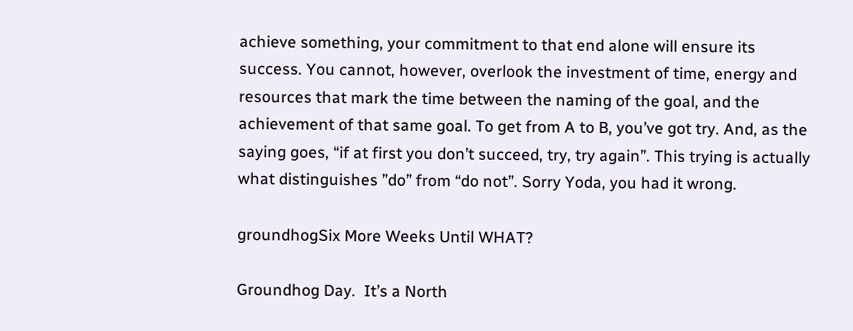achieve something, your commitment to that end alone will ensure its success. You cannot, however, overlook the investment of time, energy and resources that mark the time between the naming of the goal, and the achievement of that same goal. To get from A to B, you’ve got try. And, as the saying goes, “if at first you don’t succeed, try, try again”. This trying is actually what distinguishes ”do” from “do not”. Sorry Yoda, you had it wrong.

groundhogSix More Weeks Until WHAT?

Groundhog Day.  It’s a North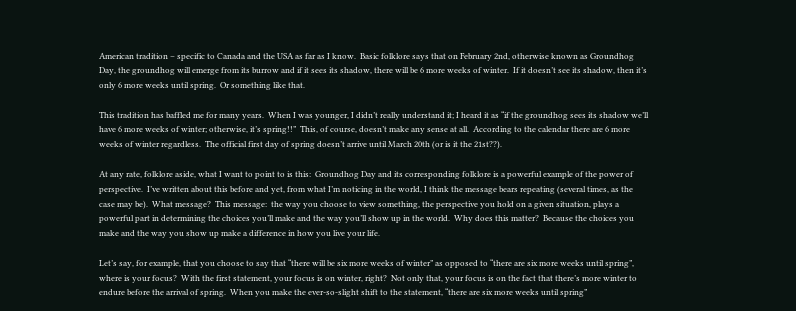American tradition – specific to Canada and the USA as far as I know.  Basic folklore says that on February 2nd, otherwise known as Groundhog Day, the groundhog will emerge from its burrow and if it sees its shadow, there will be 6 more weeks of winter.  If it doesn’t see its shadow, then it’s only 6 more weeks until spring.  Or something like that.

This tradition has baffled me for many years.  When I was younger, I didn’t really understand it; I heard it as “if the groundhog sees its shadow we’ll have 6 more weeks of winter; otherwise, it’s spring!!”  This, of course, doesn’t make any sense at all.  According to the calendar there are 6 more weeks of winter regardless.  The official first day of spring doesn’t arrive until March 20th (or is it the 21st??).

At any rate, folklore aside, what I want to point to is this:  Groundhog Day and its corresponding folklore is a powerful example of the power of perspective.  I’ve written about this before and yet, from what I’m noticing in the world, I think the message bears repeating (several times, as the case may be).  What message?  This message:  the way you choose to view something, the perspective you hold on a given situation, plays a powerful part in determining the choices you’ll make and the way you’ll show up in the world.  Why does this matter?  Because the choices you make and the way you show up make a difference in how you live your life.

Let’s say, for example, that you choose to say that “there will be six more weeks of winter” as opposed to “there are six more weeks until spring”, where is your focus?  With the first statement, your focus is on winter, right?  Not only that, your focus is on the fact that there’s more winter to endure before the arrival of spring.  When you make the ever-so-slight shift to the statement, “there are six more weeks until spring”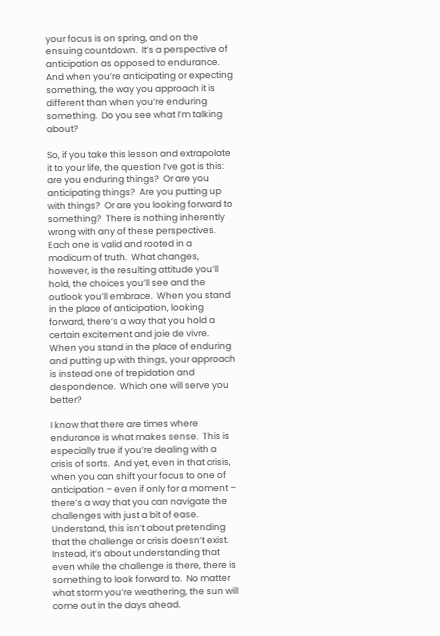your focus is on spring, and on the ensuing countdown.  It’s a perspective of anticipation as opposed to endurance.  And when you’re anticipating or expecting something, the way you approach it is different than when you’re enduring something.  Do you see what I’m talking about?

So, if you take this lesson and extrapolate it to your life, the question I’ve got is this:  are you enduring things?  Or are you anticipating things?  Are you putting up with things?  Or are you looking forward to something?  There is nothing inherently wrong with any of these perspectives.  Each one is valid and rooted in a modicum of truth.  What changes, however, is the resulting attitude you’ll hold, the choices you’ll see and the outlook you’ll embrace.  When you stand in the place of anticipation, looking forward, there’s a way that you hold a certain excitement and joie de vivre.  When you stand in the place of enduring and putting up with things, your approach is instead one of trepidation and despondence.  Which one will serve you better?

I know that there are times where endurance is what makes sense.  This is especially true if you’re dealing with a crisis of sorts.  And yet, even in that crisis, when you can shift your focus to one of anticipation – even if only for a moment – there’s a way that you can navigate the challenges with just a bit of ease.  Understand, this isn’t about pretending that the challenge or crisis doesn’t exist.  Instead, it’s about understanding that even while the challenge is there, there is something to look forward to.  No matter what storm you’re weathering, the sun will come out in the days ahead.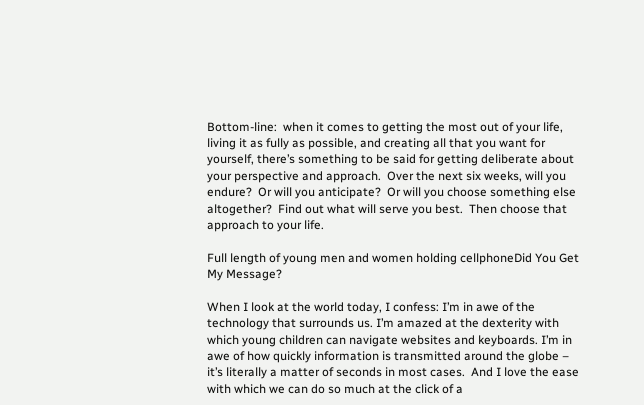Bottom-line:  when it comes to getting the most out of your life, living it as fully as possible, and creating all that you want for yourself, there’s something to be said for getting deliberate about your perspective and approach.  Over the next six weeks, will you endure?  Or will you anticipate?  Or will you choose something else altogether?  Find out what will serve you best.  Then choose that approach to your life.

Full length of young men and women holding cellphoneDid You Get My Message?

When I look at the world today, I confess: I’m in awe of the technology that surrounds us. I’m amazed at the dexterity with which young children can navigate websites and keyboards. I’m in awe of how quickly information is transmitted around the globe – it’s literally a matter of seconds in most cases.  And I love the ease with which we can do so much at the click of a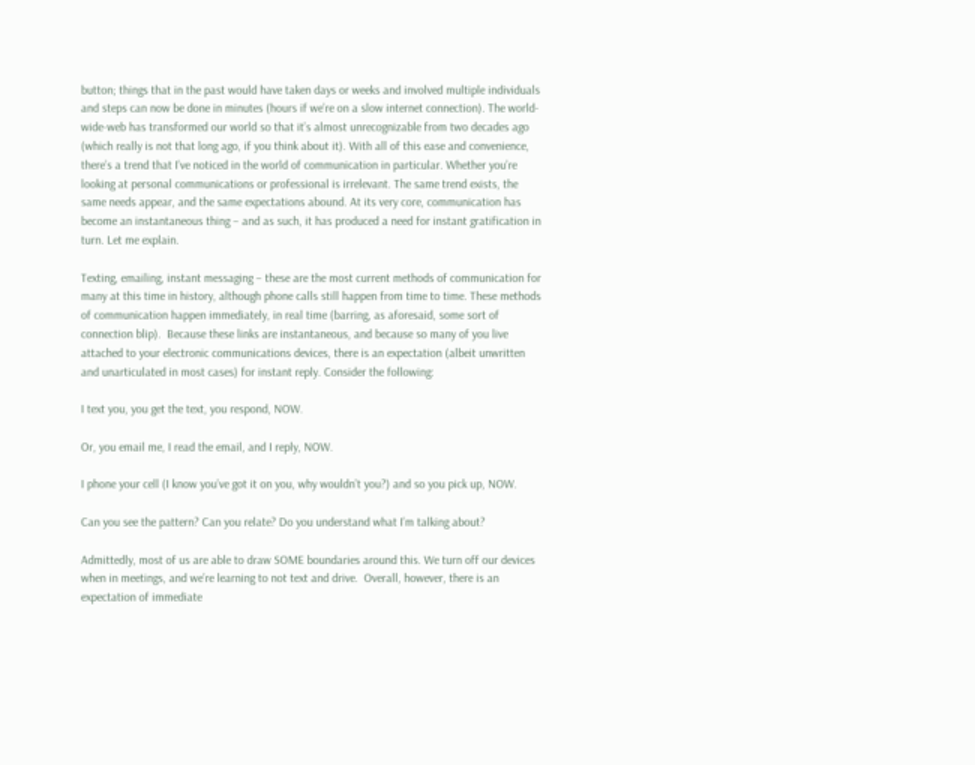button; things that in the past would have taken days or weeks and involved multiple individuals and steps can now be done in minutes (hours if we’re on a slow internet connection). The world-wide-web has transformed our world so that it’s almost unrecognizable from two decades ago (which really is not that long ago, if you think about it). With all of this ease and convenience, there’s a trend that I’ve noticed in the world of communication in particular. Whether you’re looking at personal communications or professional is irrelevant. The same trend exists, the same needs appear, and the same expectations abound. At its very core, communication has become an instantaneous thing – and as such, it has produced a need for instant gratification in turn. Let me explain.

Texting, emailing, instant messaging – these are the most current methods of communication for many at this time in history, although phone calls still happen from time to time. These methods of communication happen immediately, in real time (barring, as aforesaid, some sort of connection blip).  Because these links are instantaneous, and because so many of you live attached to your electronic communications devices, there is an expectation (albeit unwritten and unarticulated in most cases) for instant reply. Consider the following:

I text you, you get the text, you respond, NOW.

Or, you email me, I read the email, and I reply, NOW.

I phone your cell (I know you’ve got it on you, why wouldn’t you?) and so you pick up, NOW.

Can you see the pattern? Can you relate? Do you understand what I’m talking about?

Admittedly, most of us are able to draw SOME boundaries around this. We turn off our devices when in meetings, and we’re learning to not text and drive.  Overall, however, there is an expectation of immediate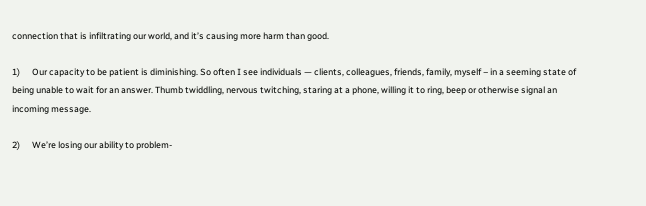connection that is infiltrating our world, and it’s causing more harm than good.

1)      Our capacity to be patient is diminishing. So often I see individuals — clients, colleagues, friends, family, myself – in a seeming state of being unable to wait for an answer. Thumb twiddling, nervous twitching, staring at a phone, willing it to ring, beep or otherwise signal an incoming message.

2)      We’re losing our ability to problem-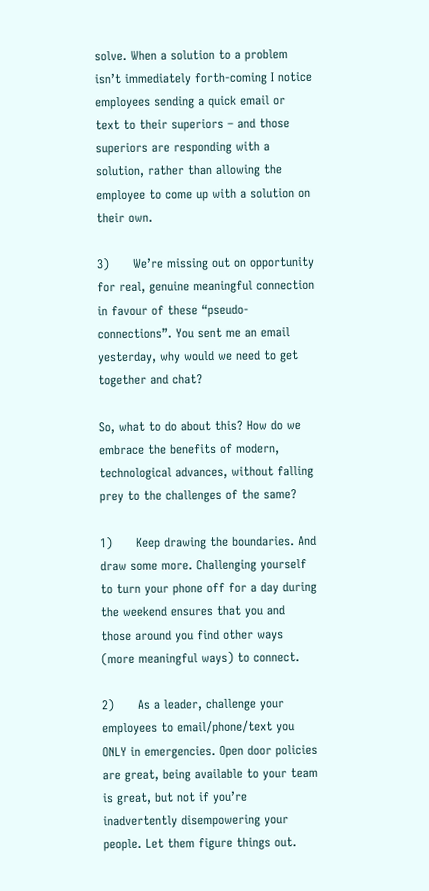solve. When a solution to a problem isn’t immediately forth-coming I notice employees sending a quick email or text to their superiors – and those superiors are responding with a solution, rather than allowing the employee to come up with a solution on their own.

3)      We’re missing out on opportunity for real, genuine meaningful connection in favour of these “pseudo-connections”. You sent me an email yesterday, why would we need to get together and chat?

So, what to do about this? How do we embrace the benefits of modern, technological advances, without falling prey to the challenges of the same?

1)      Keep drawing the boundaries. And draw some more. Challenging yourself to turn your phone off for a day during the weekend ensures that you and those around you find other ways (more meaningful ways) to connect.

2)      As a leader, challenge your employees to email/phone/text you ONLY in emergencies. Open door policies are great, being available to your team is great, but not if you’re inadvertently disempowering your people. Let them figure things out.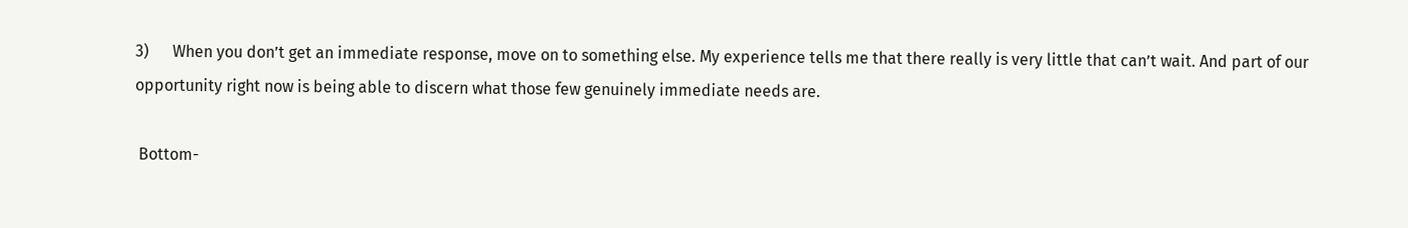3)      When you don’t get an immediate response, move on to something else. My experience tells me that there really is very little that can’t wait. And part of our opportunity right now is being able to discern what those few genuinely immediate needs are.

 Bottom-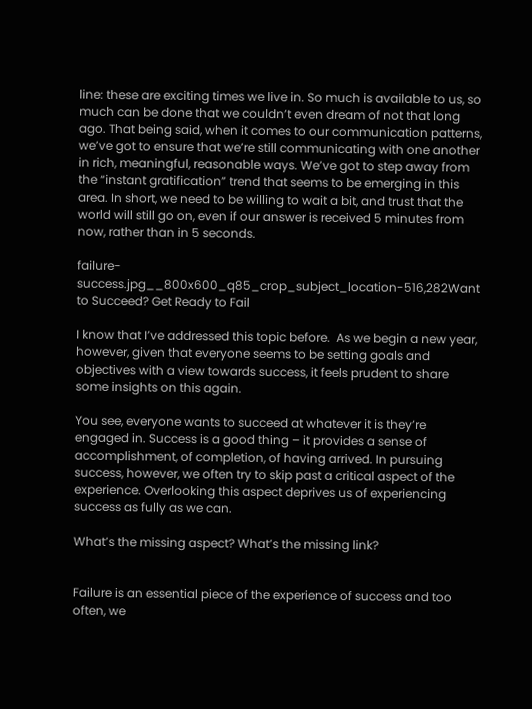line: these are exciting times we live in. So much is available to us, so much can be done that we couldn’t even dream of not that long ago. That being said, when it comes to our communication patterns, we’ve got to ensure that we’re still communicating with one another in rich, meaningful, reasonable ways. We’ve got to step away from the “instant gratification” trend that seems to be emerging in this area. In short, we need to be willing to wait a bit, and trust that the world will still go on, even if our answer is received 5 minutes from now, rather than in 5 seconds.

failure-success.jpg__800x600_q85_crop_subject_location-516,282Want to Succeed? Get Ready to Fail

I know that I’ve addressed this topic before.  As we begin a new year, however, given that everyone seems to be setting goals and objectives with a view towards success, it feels prudent to share some insights on this again.

You see, everyone wants to succeed at whatever it is they’re engaged in. Success is a good thing – it provides a sense of accomplishment, of completion, of having arrived. In pursuing success, however, we often try to skip past a critical aspect of the experience. Overlooking this aspect deprives us of experiencing success as fully as we can.

What’s the missing aspect? What’s the missing link?


Failure is an essential piece of the experience of success and too often, we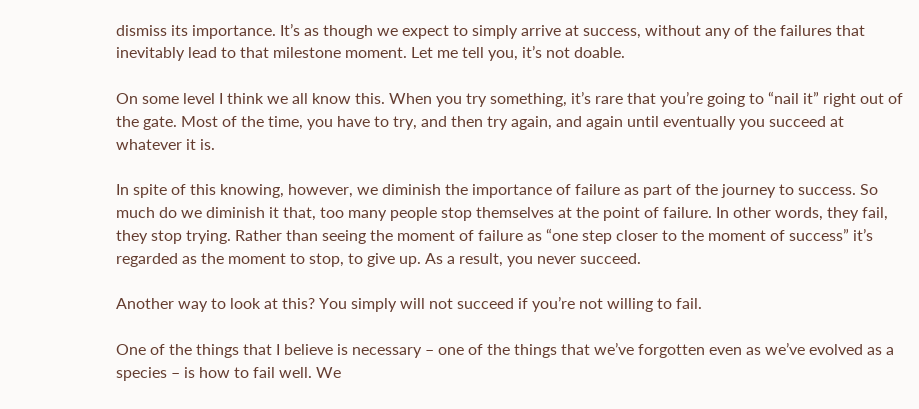dismiss its importance. It’s as though we expect to simply arrive at success, without any of the failures that inevitably lead to that milestone moment. Let me tell you, it’s not doable.

On some level I think we all know this. When you try something, it’s rare that you’re going to “nail it” right out of the gate. Most of the time, you have to try, and then try again, and again until eventually you succeed at whatever it is.

In spite of this knowing, however, we diminish the importance of failure as part of the journey to success. So much do we diminish it that, too many people stop themselves at the point of failure. In other words, they fail, they stop trying. Rather than seeing the moment of failure as “one step closer to the moment of success” it’s regarded as the moment to stop, to give up. As a result, you never succeed.

Another way to look at this? You simply will not succeed if you’re not willing to fail.

One of the things that I believe is necessary – one of the things that we’ve forgotten even as we’ve evolved as a species – is how to fail well. We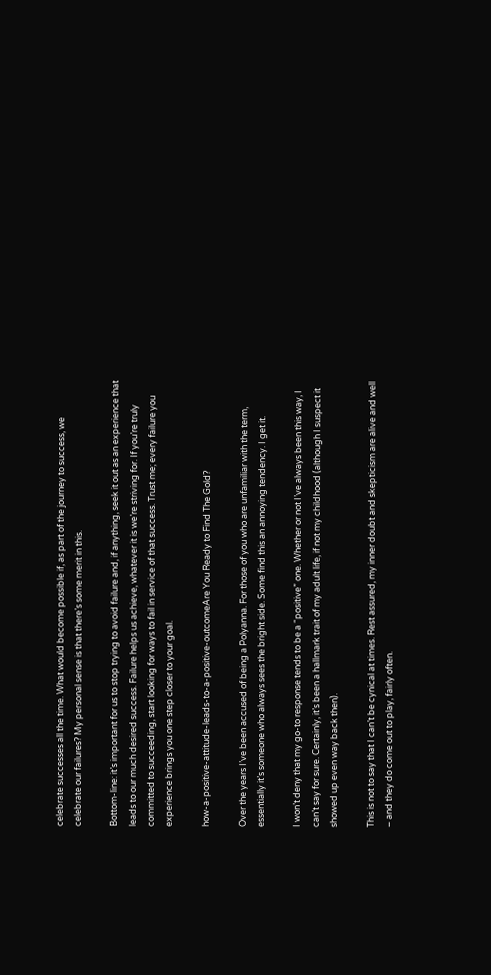celebrate successes all the time. What would become possible if, as part of the journey to success, we celebrate our failures? My personal sense is that there’s some merit in this.

Bottom-line: it’s important for us to stop trying to avoid failure and, if anything, seek it out as an experience that leads to our much desired success. Failure helps us achieve, whatever it is we’re striving for. If you’re truly committed to succeeding, start looking for ways to fail in service of that success. Trust me; every failure you experience brings you one step closer to your goal.

how-a-positive-attitude-leads-to-a-positive-outcomeAre You Ready to Find The Gold?

Over the years I’ve been accused of being a Polyanna. For those of you who are unfamiliar with the term, essentially it’s someone who always sees the bright side. Some find this an annoying tendency. I get it.

I won’t deny that my go-to response tends to be a “positive” one. Whether or not I’ve always been this way, I can’t say for sure. Certainly, it’s been a hallmark trait of my adult life, if not my childhood (although I suspect it showed up even way back then).

This is not to say that I can’t be cynical at times. Rest assured, my inner doubt and skepticism are alive and well – and they do come out to play, fairly often.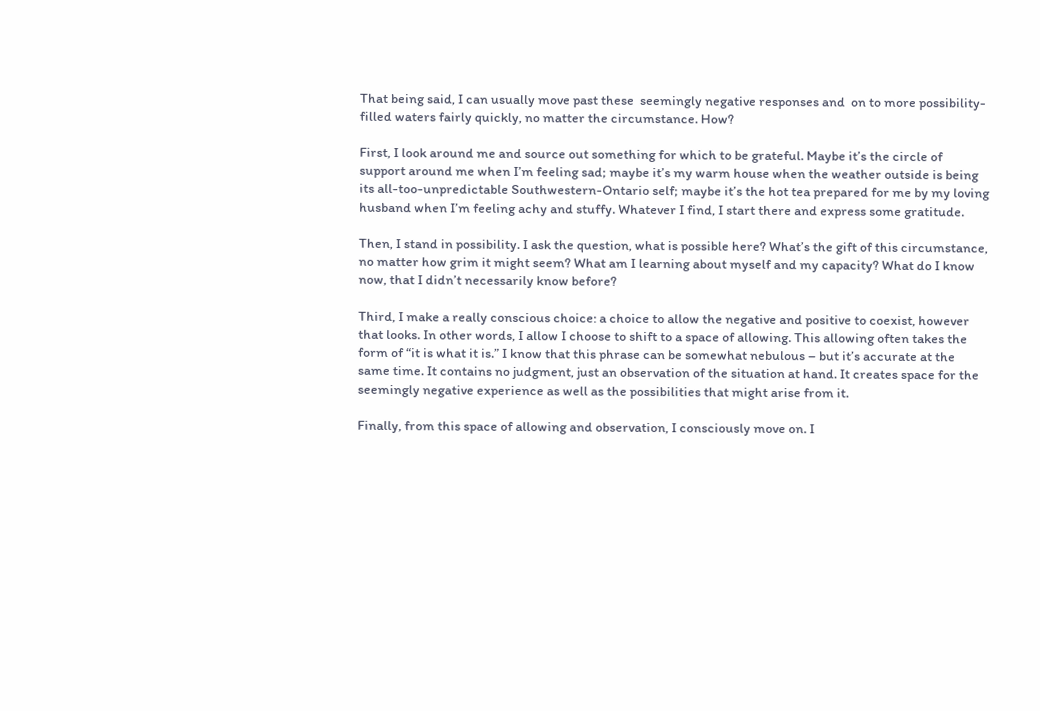That being said, I can usually move past these  seemingly negative responses and  on to more possibility-filled waters fairly quickly, no matter the circumstance. How?

First, I look around me and source out something for which to be grateful. Maybe it’s the circle of support around me when I’m feeling sad; maybe it’s my warm house when the weather outside is being its all-too-unpredictable Southwestern-Ontario self; maybe it’s the hot tea prepared for me by my loving husband when I’m feeling achy and stuffy. Whatever I find, I start there and express some gratitude.

Then, I stand in possibility. I ask the question, what is possible here? What’s the gift of this circumstance, no matter how grim it might seem? What am I learning about myself and my capacity? What do I know now, that I didn’t necessarily know before?

Third, I make a really conscious choice: a choice to allow the negative and positive to coexist, however that looks. In other words, I allow I choose to shift to a space of allowing. This allowing often takes the form of “it is what it is.” I know that this phrase can be somewhat nebulous – but it’s accurate at the same time. It contains no judgment, just an observation of the situation at hand. It creates space for the seemingly negative experience as well as the possibilities that might arise from it.

Finally, from this space of allowing and observation, I consciously move on. I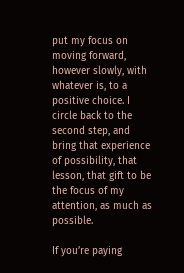put my focus on moving forward, however slowly, with whatever is, to a positive choice. I circle back to the second step, and bring that experience of possibility, that lesson, that gift to be the focus of my attention, as much as possible.

If you’re paying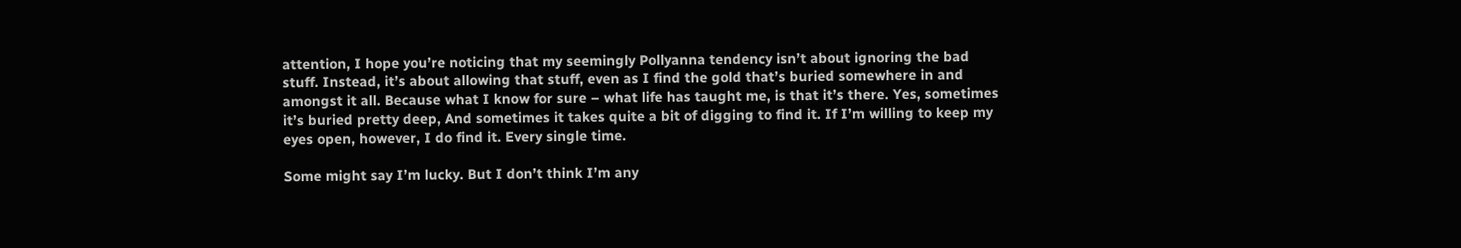attention, I hope you’re noticing that my seemingly Pollyanna tendency isn’t about ignoring the bad stuff. Instead, it’s about allowing that stuff, even as I find the gold that’s buried somewhere in and amongst it all. Because what I know for sure – what life has taught me, is that it’s there. Yes, sometimes it’s buried pretty deep, And sometimes it takes quite a bit of digging to find it. If I’m willing to keep my eyes open, however, I do find it. Every single time.

Some might say I’m lucky. But I don’t think I’m any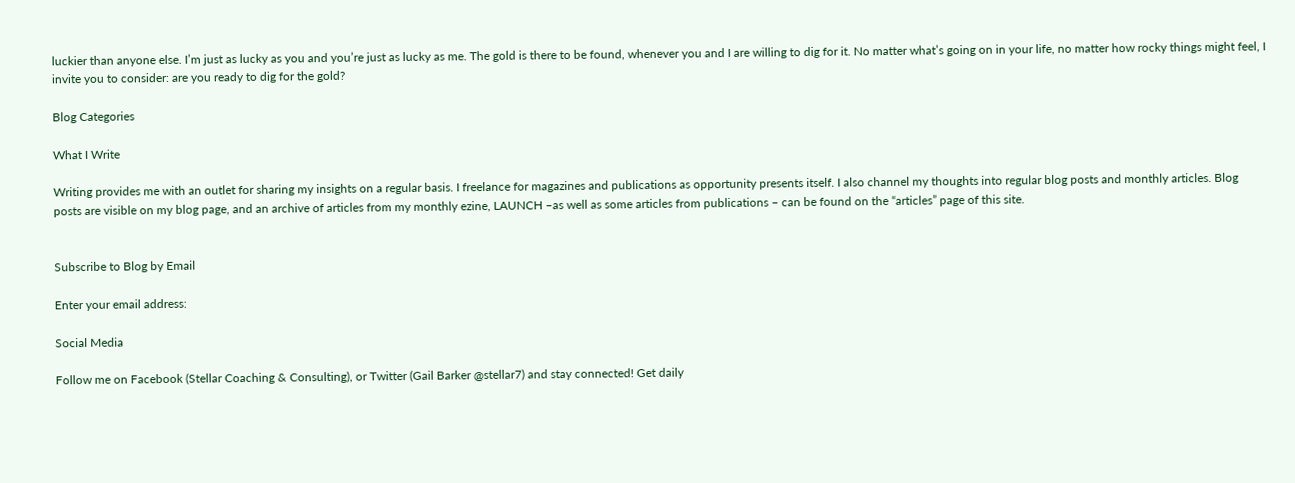luckier than anyone else. I’m just as lucky as you and you’re just as lucky as me. The gold is there to be found, whenever you and I are willing to dig for it. No matter what’s going on in your life, no matter how rocky things might feel, I invite you to consider: are you ready to dig for the gold?

Blog Categories

What I Write

Writing provides me with an outlet for sharing my insights on a regular basis. I freelance for magazines and publications as opportunity presents itself. I also channel my thoughts into regular blog posts and monthly articles. Blog posts are visible on my blog page, and an archive of articles from my monthly ezine, LAUNCH –as well as some articles from publications – can be found on the “articles” page of this site.


Subscribe to Blog by Email

Enter your email address:

Social Media

Follow me on Facebook (Stellar Coaching & Consulting), or Twitter (Gail Barker @stellar7) and stay connected! Get daily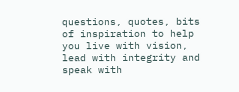questions, quotes, bits of inspiration to help you live with vision, lead with integrity and speak with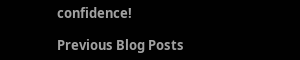confidence!

Previous Blog Posts